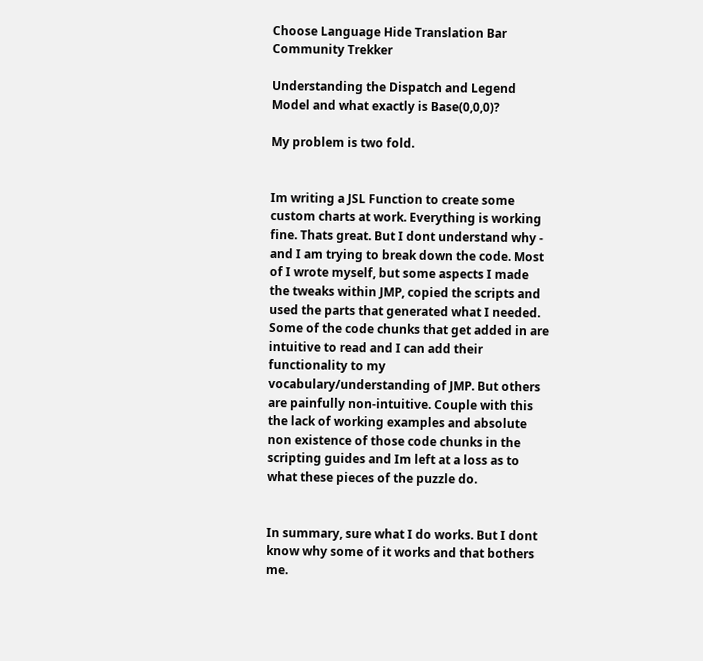Choose Language Hide Translation Bar
Community Trekker

Understanding the Dispatch and Legend Model and what exactly is Base(0,0,0)?

My problem is two fold.


Im writing a JSL Function to create some custom charts at work. Everything is working fine. Thats great. But I dont understand why - and I am trying to break down the code. Most of I wrote myself, but some aspects I made the tweaks within JMP, copied the scripts and used the parts that generated what I needed. Some of the code chunks that get added in are intuitive to read and I can add their functionality to my vocabulary/understanding of JMP. But others are painfully non-intuitive. Couple with this the lack of working examples and absolute non existence of those code chunks in the scripting guides and Im left at a loss as to what these pieces of the puzzle do.


In summary, sure what I do works. But I dont know why some of it works and that bothers me.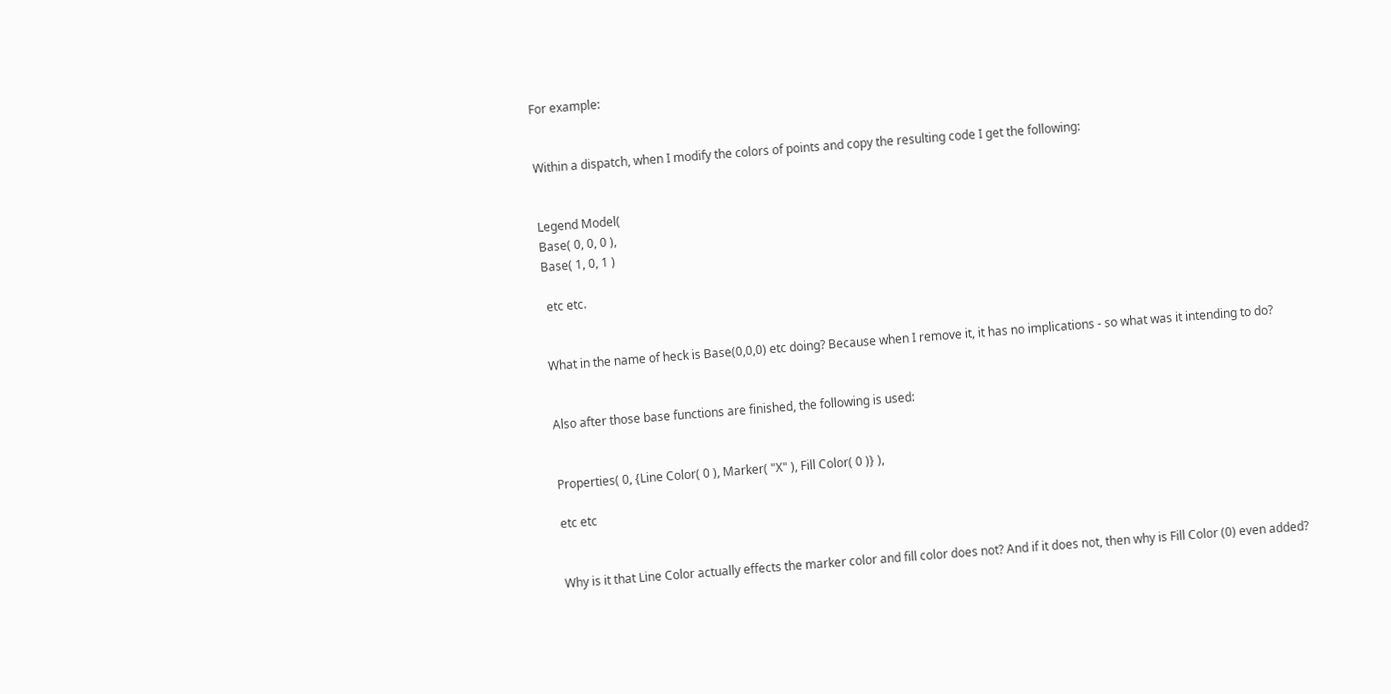For example:


Within a dispatch, when I modify the colors of points and copy the resulting code I get the following:


Legend Model(
Base( 0, 0, 0 ),
Base( 1, 0, 1 )

 etc etc.


What in the name of heck is Base(0,0,0) etc doing? Because when I remove it, it has no implications - so what was it intending to do?


Also after those base functions are finished, the following is used:


Properties( 0, {Line Color( 0 ), Marker( "X" ), Fill Color( 0 )} ),

etc etc


Why is it that Line Color actually effects the marker color and fill color does not? And if it does not, then why is Fill Color (0) even added?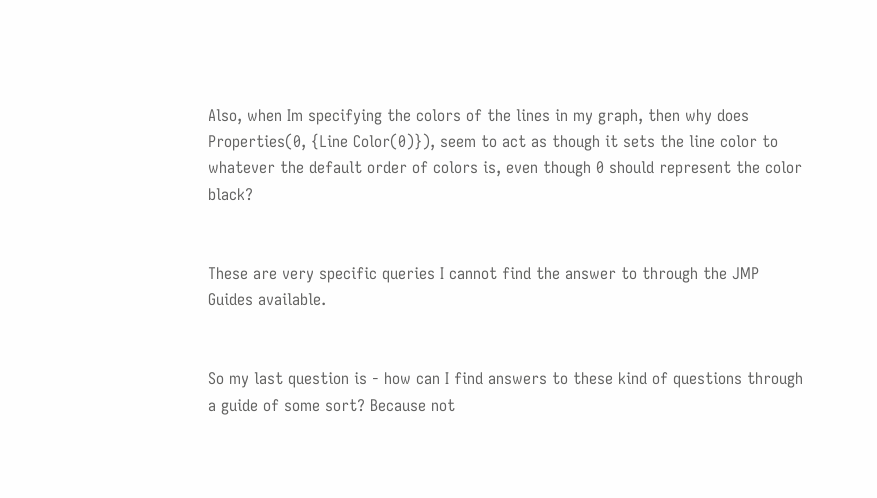Also, when Im specifying the colors of the lines in my graph, then why does Properties(0, {Line Color(0)}), seem to act as though it sets the line color to whatever the default order of colors is, even though 0 should represent the color black?


These are very specific queries I cannot find the answer to through the JMP Guides available.


So my last question is - how can I find answers to these kind of questions through a guide of some sort? Because not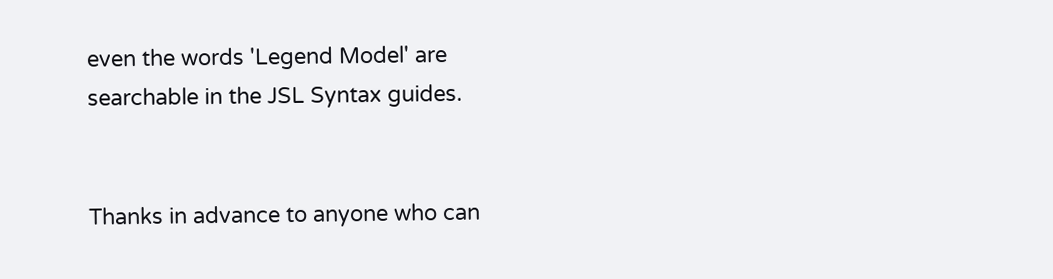even the words 'Legend Model' are searchable in the JSL Syntax guides.


Thanks in advance to anyone who can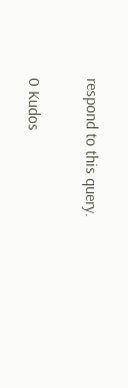respond to this query.


0 Kudos